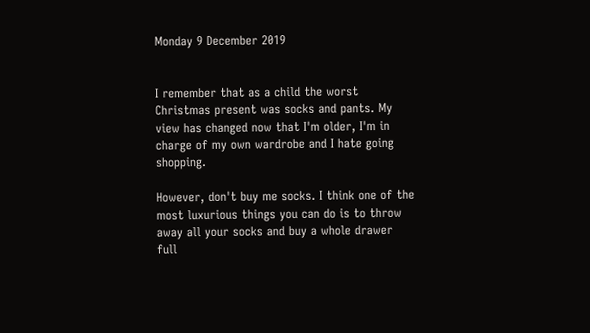Monday 9 December 2019


I remember that as a child the worst Christmas present was socks and pants. My view has changed now that I'm older, I'm in charge of my own wardrobe and I hate going shopping.

However, don't buy me socks. I think one of the most luxurious things you can do is to throw away all your socks and buy a whole drawer full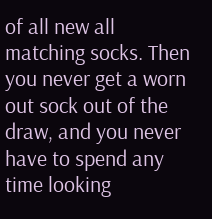of all new all matching socks. Then you never get a worn out sock out of the draw, and you never have to spend any time looking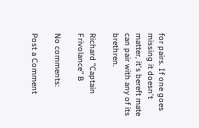for pairs. If one goes missing it doesn't matter, it's bereft mate can pair with any of its brethren.

Richard "Captain Frivolance" B

No comments:

Post a Comment